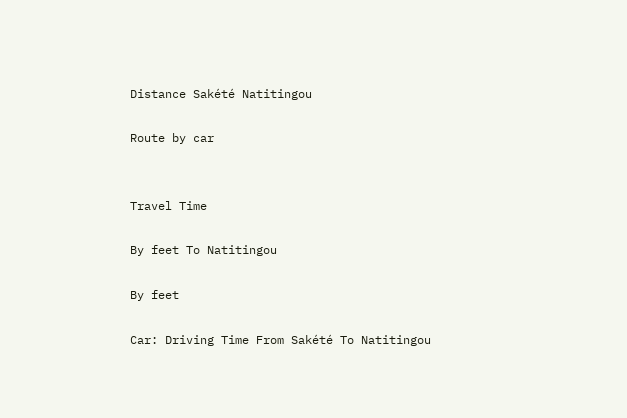Distance Sakété Natitingou

Route by car


Travel Time

By feet To Natitingou

By feet

Car: Driving Time From Sakété To Natitingou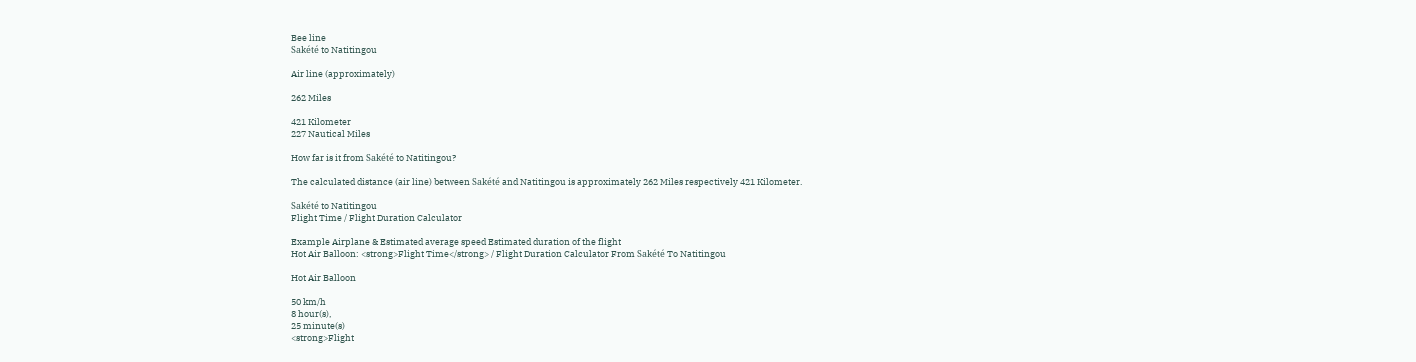Bee line
Sakété to Natitingou

Air line (approximately)

262 Miles

421 Kilometer
227 Nautical Miles

How far is it from Sakété to Natitingou?

The calculated distance (air line) between Sakété and Natitingou is approximately 262 Miles respectively 421 Kilometer.

Sakété to Natitingou
Flight Time / Flight Duration Calculator

Example Airplane & Estimated average speed Estimated duration of the flight
Hot Air Balloon: <strong>Flight Time</strong> / Flight Duration Calculator From Sakété To Natitingou

Hot Air Balloon

50 km/h
8 hour(s),
25 minute(s)
<strong>Flight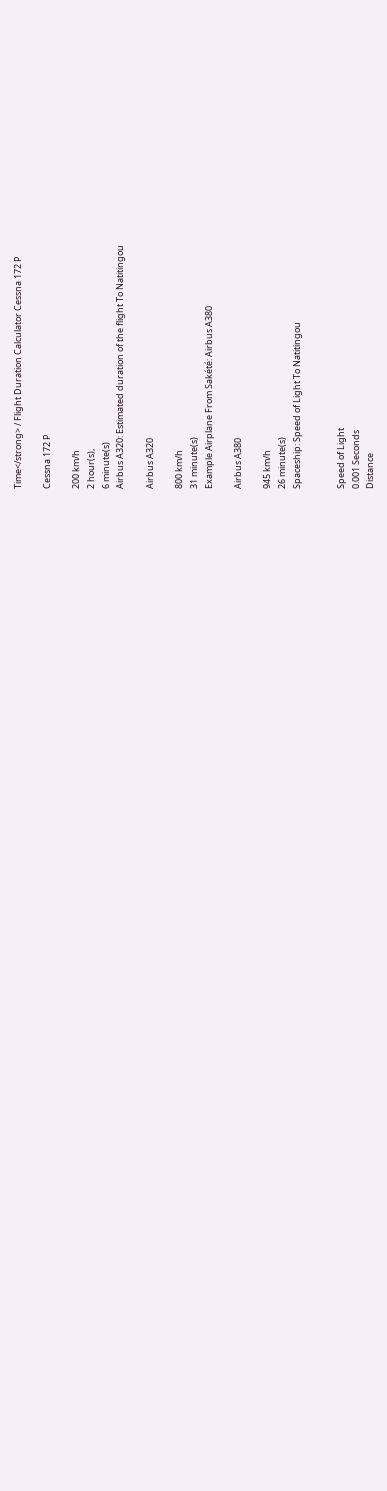Time</strong> / Flight Duration Calculator Cessna 172 P

Cessna 172 P

200 km/h
2 hour(s),
6 minute(s)
Airbus A320: Estimated duration of the flight To Natitingou

Airbus A320

800 km/h
31 minute(s)
Example Airplane From Sakété: Airbus A380

Airbus A380

945 km/h
26 minute(s)
Spaceship: Speed of Light To Natitingou


Speed of Light
0.001 Seconds
Distance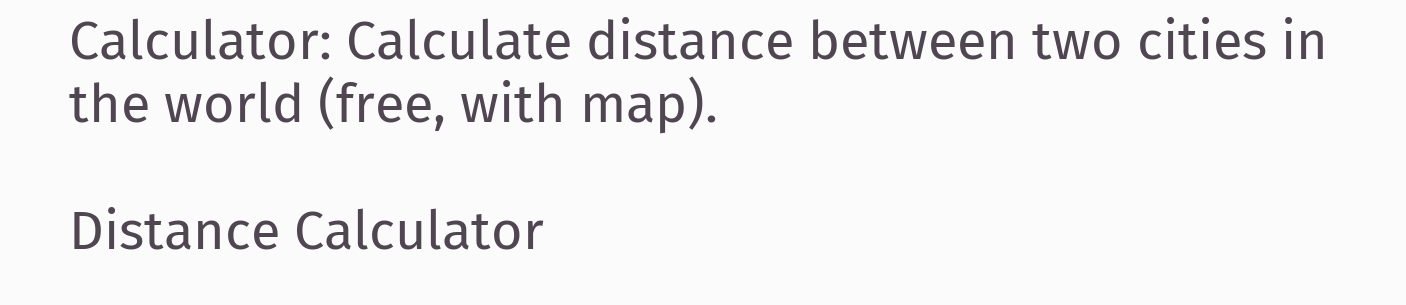Calculator: Calculate distance between two cities in the world (free, with map).

Distance Calculator